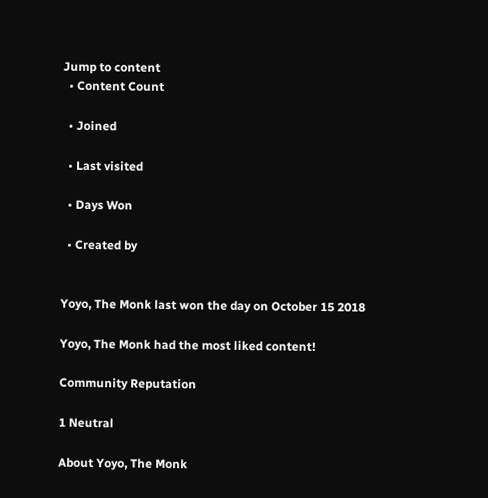Jump to content
  • Content Count

  • Joined

  • Last visited

  • Days Won

  • Created by


Yoyo, The Monk last won the day on October 15 2018

Yoyo, The Monk had the most liked content!

Community Reputation

1 Neutral

About Yoyo, The Monk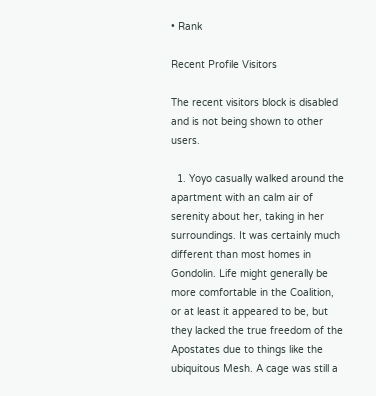• Rank

Recent Profile Visitors

The recent visitors block is disabled and is not being shown to other users.

  1. Yoyo casually walked around the apartment with an calm air of serenity about her, taking in her surroundings. It was certainly much different than most homes in Gondolin. Life might generally be more comfortable in the Coalition, or at least it appeared to be, but they lacked the true freedom of the Apostates due to things like the ubiquitous Mesh. A cage was still a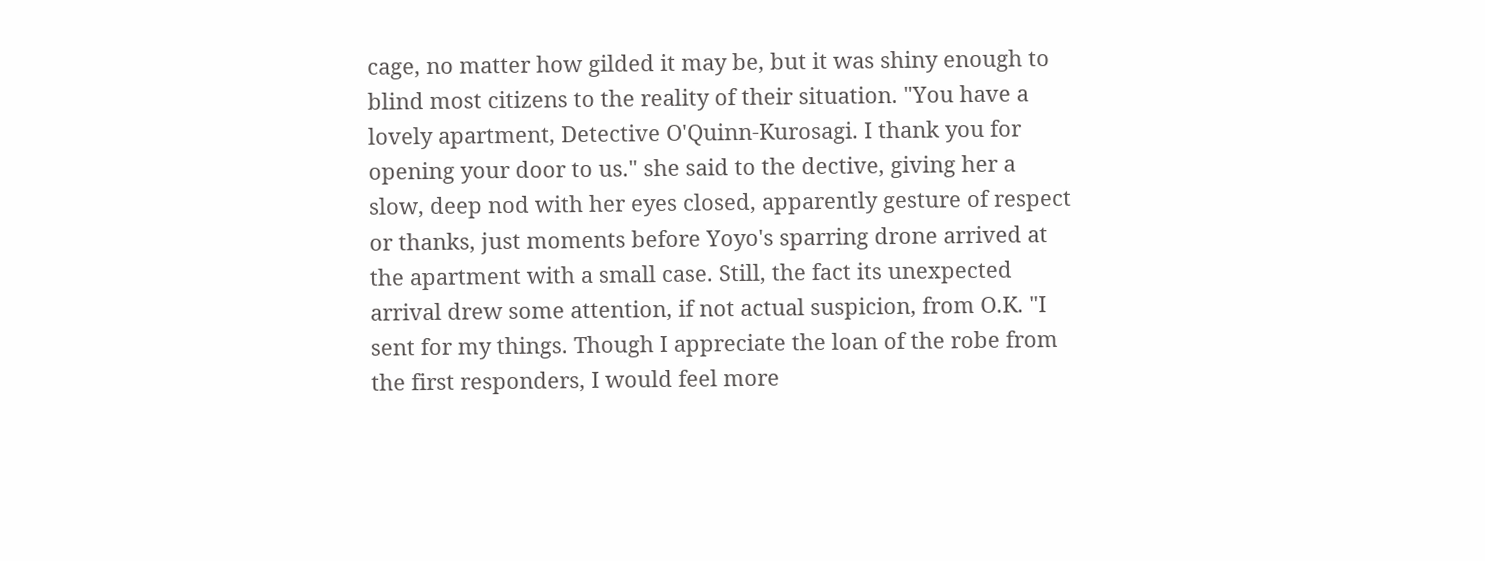cage, no matter how gilded it may be, but it was shiny enough to blind most citizens to the reality of their situation. "You have a lovely apartment, Detective O'Quinn-Kurosagi. I thank you for opening your door to us." she said to the dective, giving her a slow, deep nod with her eyes closed, apparently gesture of respect or thanks, just moments before Yoyo's sparring drone arrived at the apartment with a small case. Still, the fact its unexpected arrival drew some attention, if not actual suspicion, from O.K. "I sent for my things. Though I appreciate the loan of the robe from the first responders, I would feel more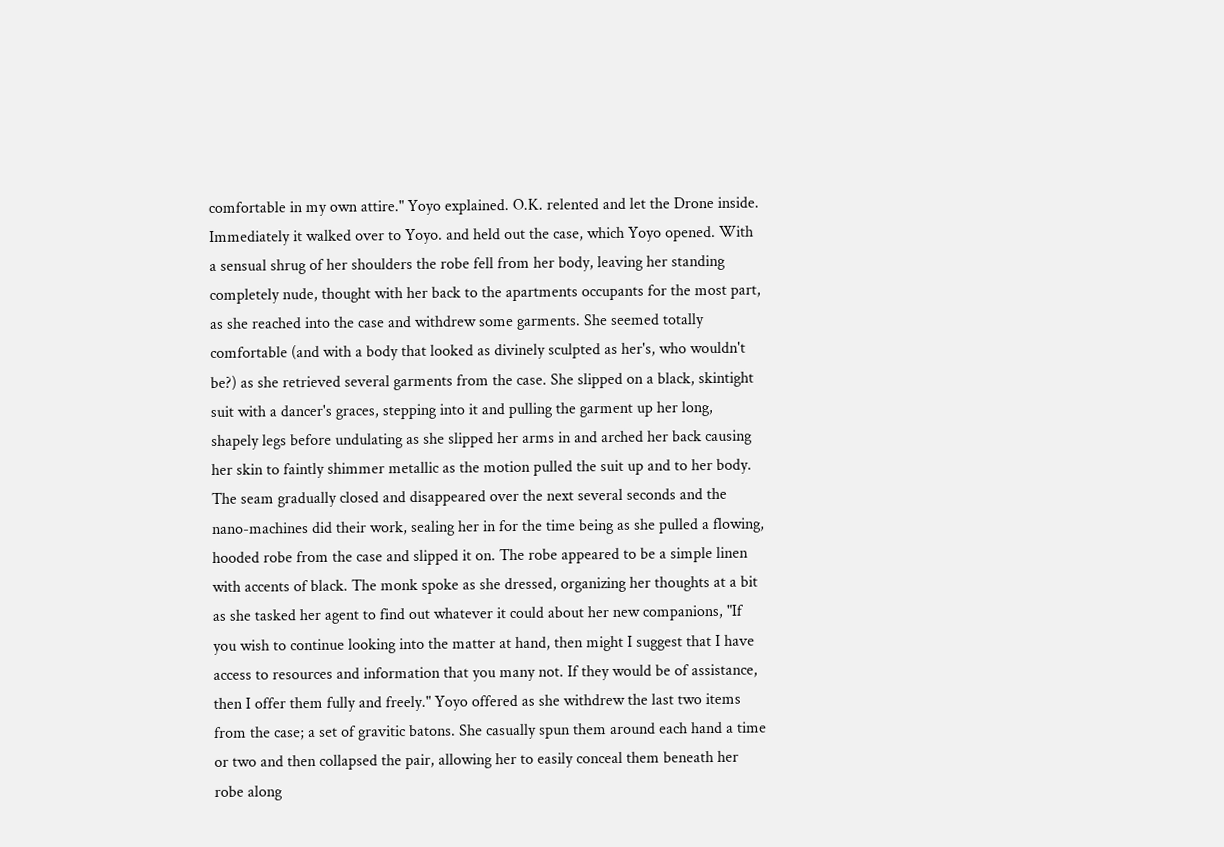comfortable in my own attire." Yoyo explained. O.K. relented and let the Drone inside. Immediately it walked over to Yoyo. and held out the case, which Yoyo opened. With a sensual shrug of her shoulders the robe fell from her body, leaving her standing completely nude, thought with her back to the apartments occupants for the most part, as she reached into the case and withdrew some garments. She seemed totally comfortable (and with a body that looked as divinely sculpted as her's, who wouldn't be?) as she retrieved several garments from the case. She slipped on a black, skintight suit with a dancer's graces, stepping into it and pulling the garment up her long, shapely legs before undulating as she slipped her arms in and arched her back causing her skin to faintly shimmer metallic as the motion pulled the suit up and to her body. The seam gradually closed and disappeared over the next several seconds and the nano-machines did their work, sealing her in for the time being as she pulled a flowing, hooded robe from the case and slipped it on. The robe appeared to be a simple linen with accents of black. The monk spoke as she dressed, organizing her thoughts at a bit as she tasked her agent to find out whatever it could about her new companions, "If you wish to continue looking into the matter at hand, then might I suggest that I have access to resources and information that you many not. If they would be of assistance, then I offer them fully and freely." Yoyo offered as she withdrew the last two items from the case; a set of gravitic batons. She casually spun them around each hand a time or two and then collapsed the pair, allowing her to easily conceal them beneath her robe along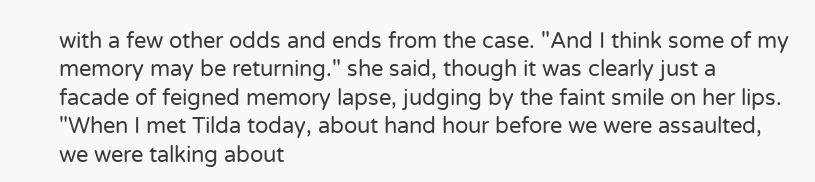with a few other odds and ends from the case. "And I think some of my memory may be returning." she said, though it was clearly just a facade of feigned memory lapse, judging by the faint smile on her lips. "When I met Tilda today, about hand hour before we were assaulted, we were talking about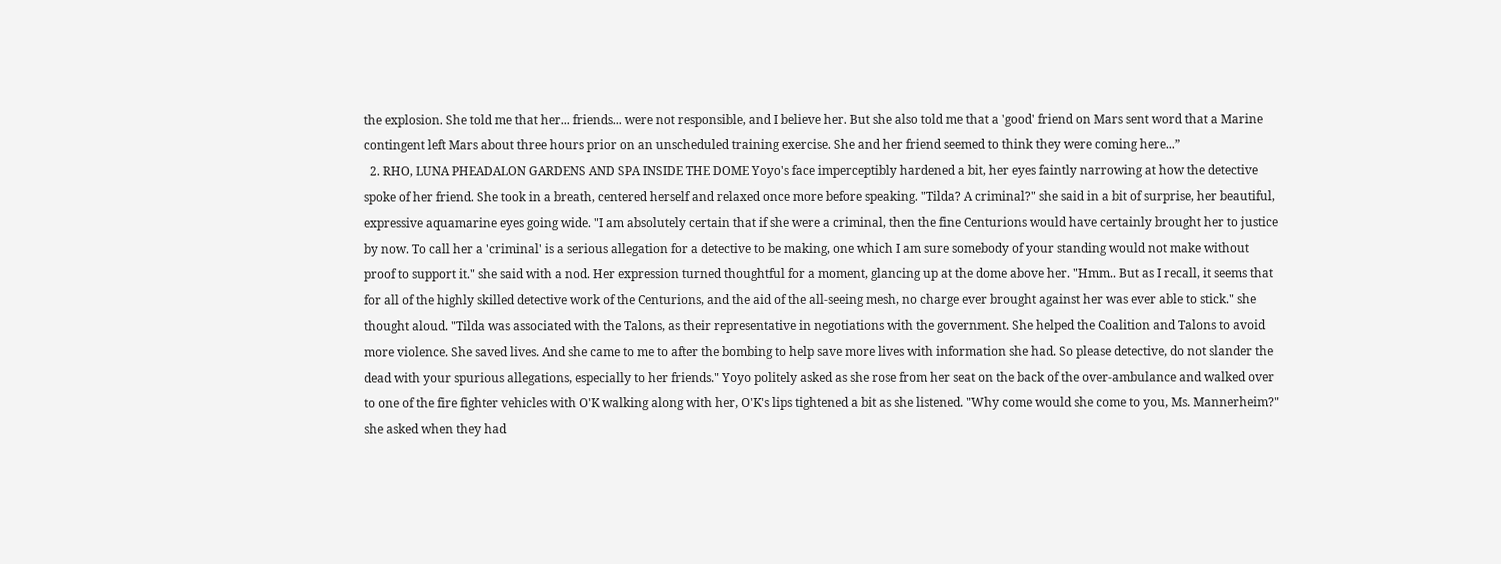the explosion. She told me that her... friends... were not responsible, and I believe her. But she also told me that a 'good' friend on Mars sent word that a Marine contingent left Mars about three hours prior on an unscheduled training exercise. She and her friend seemed to think they were coming here...”
  2. RHO, LUNA PHEADALON GARDENS AND SPA INSIDE THE DOME Yoyo's face imperceptibly hardened a bit, her eyes faintly narrowing at how the detective spoke of her friend. She took in a breath, centered herself and relaxed once more before speaking. "Tilda? A criminal?" she said in a bit of surprise, her beautiful, expressive aquamarine eyes going wide. "I am absolutely certain that if she were a criminal, then the fine Centurions would have certainly brought her to justice by now. To call her a 'criminal' is a serious allegation for a detective to be making, one which I am sure somebody of your standing would not make without proof to support it." she said with a nod. Her expression turned thoughtful for a moment, glancing up at the dome above her. "Hmm.. But as I recall, it seems that for all of the highly skilled detective work of the Centurions, and the aid of the all-seeing mesh, no charge ever brought against her was ever able to stick." she thought aloud. "Tilda was associated with the Talons, as their representative in negotiations with the government. She helped the Coalition and Talons to avoid more violence. She saved lives. And she came to me to after the bombing to help save more lives with information she had. So please detective, do not slander the dead with your spurious allegations, especially to her friends." Yoyo politely asked as she rose from her seat on the back of the over-ambulance and walked over to one of the fire fighter vehicles with O'K walking along with her, O'K's lips tightened a bit as she listened. "Why come would she come to you, Ms. Mannerheim?" she asked when they had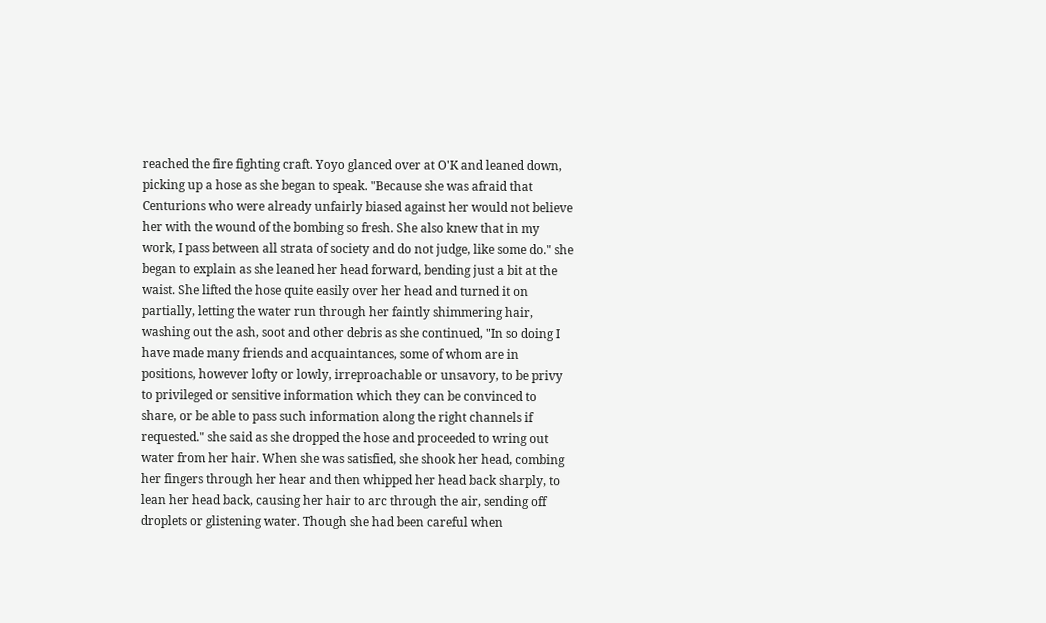reached the fire fighting craft. Yoyo glanced over at O'K and leaned down, picking up a hose as she began to speak. "Because she was afraid that Centurions who were already unfairly biased against her would not believe her with the wound of the bombing so fresh. She also knew that in my work, I pass between all strata of society and do not judge, like some do." she began to explain as she leaned her head forward, bending just a bit at the waist. She lifted the hose quite easily over her head and turned it on partially, letting the water run through her faintly shimmering hair, washing out the ash, soot and other debris as she continued, "In so doing I have made many friends and acquaintances, some of whom are in positions, however lofty or lowly, irreproachable or unsavory, to be privy to privileged or sensitive information which they can be convinced to share, or be able to pass such information along the right channels if requested." she said as she dropped the hose and proceeded to wring out water from her hair. When she was satisfied, she shook her head, combing her fingers through her hear and then whipped her head back sharply, to lean her head back, causing her hair to arc through the air, sending off droplets or glistening water. Though she had been careful when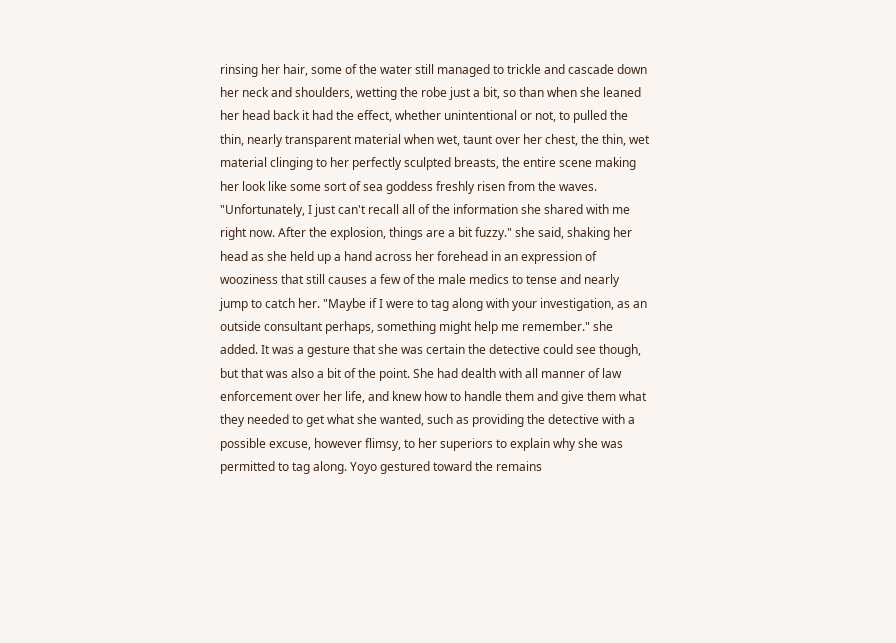rinsing her hair, some of the water still managed to trickle and cascade down her neck and shoulders, wetting the robe just a bit, so than when she leaned her head back it had the effect, whether unintentional or not, to pulled the thin, nearly transparent material when wet, taunt over her chest, the thin, wet material clinging to her perfectly sculpted breasts, the entire scene making her look like some sort of sea goddess freshly risen from the waves. "Unfortunately, I just can't recall all of the information she shared with me right now. After the explosion, things are a bit fuzzy." she said, shaking her head as she held up a hand across her forehead in an expression of wooziness that still causes a few of the male medics to tense and nearly jump to catch her. "Maybe if I were to tag along with your investigation, as an outside consultant perhaps, something might help me remember." she added. It was a gesture that she was certain the detective could see though, but that was also a bit of the point. She had dealth with all manner of law enforcement over her life, and knew how to handle them and give them what they needed to get what she wanted, such as providing the detective with a possible excuse, however flimsy, to her superiors to explain why she was permitted to tag along. Yoyo gestured toward the remains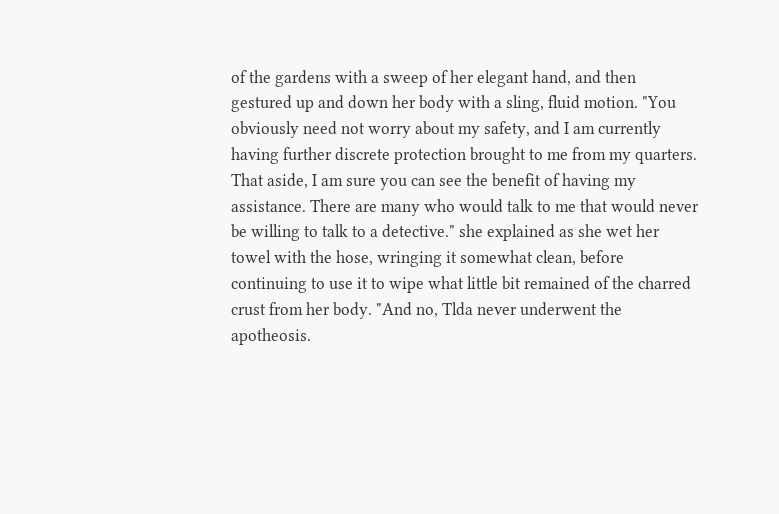of the gardens with a sweep of her elegant hand, and then gestured up and down her body with a sling, fluid motion. "You obviously need not worry about my safety, and I am currently having further discrete protection brought to me from my quarters. That aside, I am sure you can see the benefit of having my assistance. There are many who would talk to me that would never be willing to talk to a detective." she explained as she wet her towel with the hose, wringing it somewhat clean, before continuing to use it to wipe what little bit remained of the charred crust from her body. "And no, Tlda never underwent the apotheosis.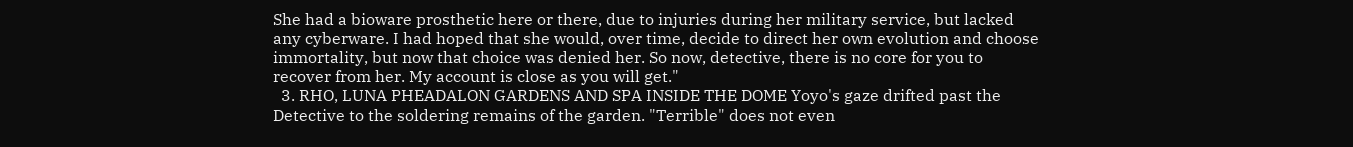She had a bioware prosthetic here or there, due to injuries during her military service, but lacked any cyberware. I had hoped that she would, over time, decide to direct her own evolution and choose immortality, but now that choice was denied her. So now, detective, there is no core for you to recover from her. My account is close as you will get."
  3. RHO, LUNA PHEADALON GARDENS AND SPA INSIDE THE DOME Yoyo's gaze drifted past the Detective to the soldering remains of the garden. "Terrible" does not even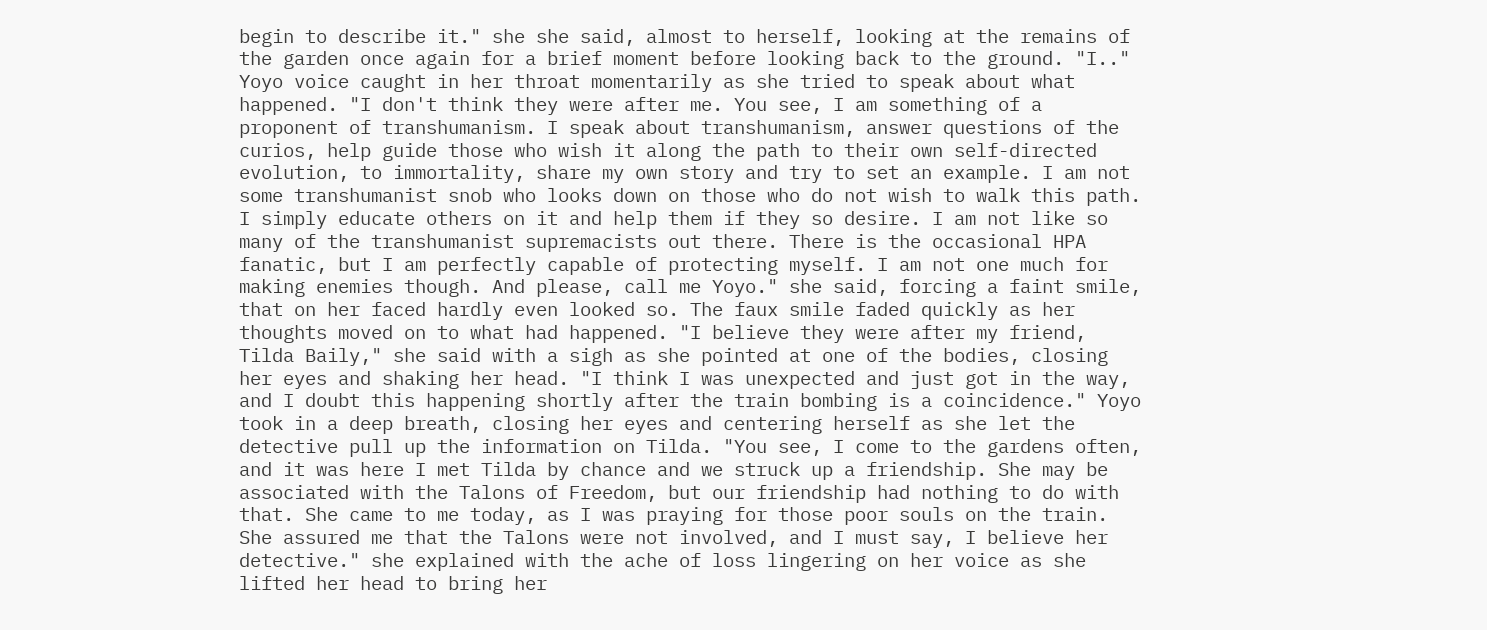begin to describe it." she she said, almost to herself, looking at the remains of the garden once again for a brief moment before looking back to the ground. "I.." Yoyo voice caught in her throat momentarily as she tried to speak about what happened. "I don't think they were after me. You see, I am something of a proponent of transhumanism. I speak about transhumanism, answer questions of the curios, help guide those who wish it along the path to their own self-directed evolution, to immortality, share my own story and try to set an example. I am not some transhumanist snob who looks down on those who do not wish to walk this path. I simply educate others on it and help them if they so desire. I am not like so many of the transhumanist supremacists out there. There is the occasional HPA fanatic, but I am perfectly capable of protecting myself. I am not one much for making enemies though. And please, call me Yoyo." she said, forcing a faint smile, that on her faced hardly even looked so. The faux smile faded quickly as her thoughts moved on to what had happened. "I believe they were after my friend, Tilda Baily," she said with a sigh as she pointed at one of the bodies, closing her eyes and shaking her head. "I think I was unexpected and just got in the way, and I doubt this happening shortly after the train bombing is a coincidence." Yoyo took in a deep breath, closing her eyes and centering herself as she let the detective pull up the information on Tilda. "You see, I come to the gardens often, and it was here I met Tilda by chance and we struck up a friendship. She may be associated with the Talons of Freedom, but our friendship had nothing to do with that. She came to me today, as I was praying for those poor souls on the train. She assured me that the Talons were not involved, and I must say, I believe her detective." she explained with the ache of loss lingering on her voice as she lifted her head to bring her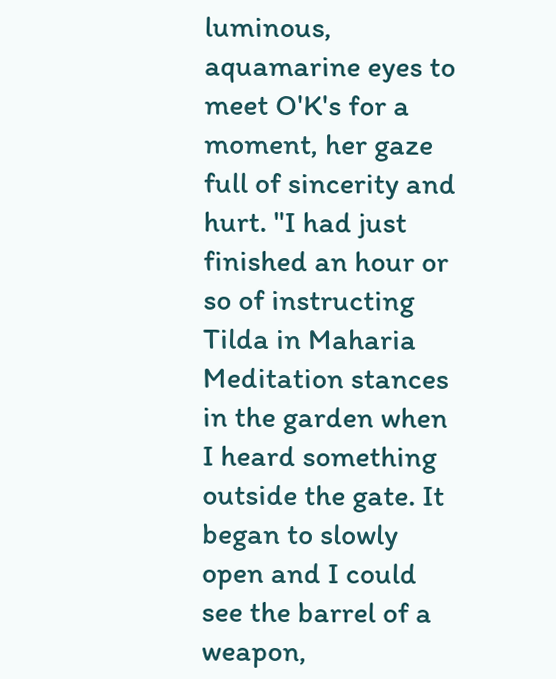luminous, aquamarine eyes to meet O'K's for a moment, her gaze full of sincerity and hurt. "I had just finished an hour or so of instructing Tilda in Maharia Meditation stances in the garden when I heard something outside the gate. It began to slowly open and I could see the barrel of a weapon,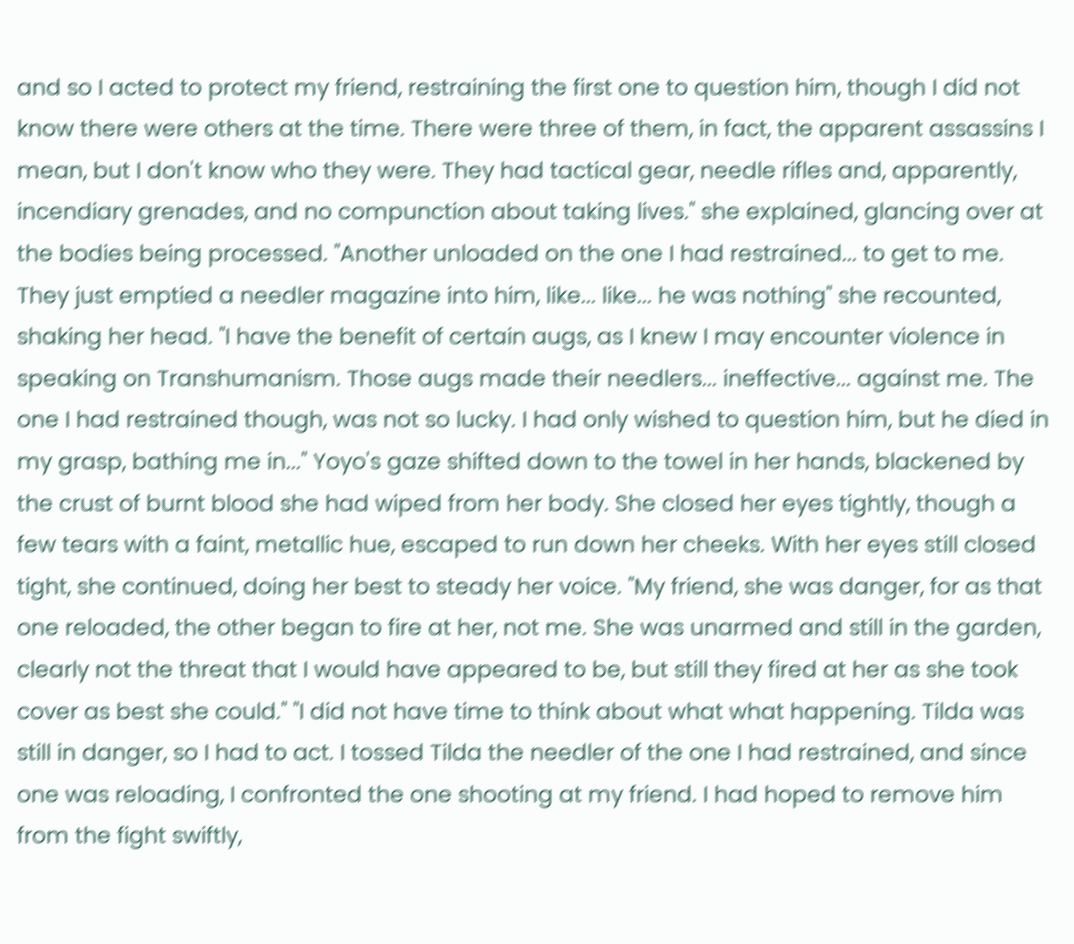and so I acted to protect my friend, restraining the first one to question him, though I did not know there were others at the time. There were three of them, in fact, the apparent assassins I mean, but I don't know who they were. They had tactical gear, needle rifles and, apparently, incendiary grenades, and no compunction about taking lives." she explained, glancing over at the bodies being processed. "Another unloaded on the one I had restrained... to get to me. They just emptied a needler magazine into him, like... like... he was nothing" she recounted, shaking her head. "I have the benefit of certain augs, as I knew I may encounter violence in speaking on Transhumanism. Those augs made their needlers... ineffective... against me. The one I had restrained though, was not so lucky. I had only wished to question him, but he died in my grasp, bathing me in..." Yoyo's gaze shifted down to the towel in her hands, blackened by the crust of burnt blood she had wiped from her body. She closed her eyes tightly, though a few tears with a faint, metallic hue, escaped to run down her cheeks. With her eyes still closed tight, she continued, doing her best to steady her voice. "My friend, she was danger, for as that one reloaded, the other began to fire at her, not me. She was unarmed and still in the garden, clearly not the threat that I would have appeared to be, but still they fired at her as she took cover as best she could." "I did not have time to think about what what happening. Tilda was still in danger, so I had to act. I tossed Tilda the needler of the one I had restrained, and since one was reloading, I confronted the one shooting at my friend. I had hoped to remove him from the fight swiftly,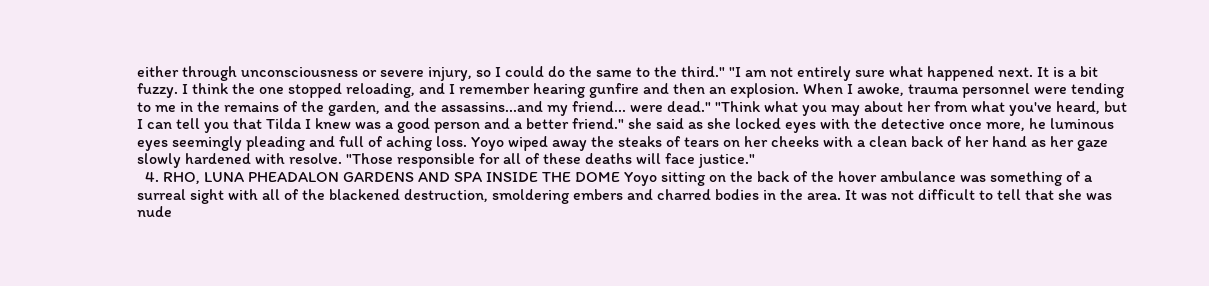either through unconsciousness or severe injury, so I could do the same to the third." "I am not entirely sure what happened next. It is a bit fuzzy. I think the one stopped reloading, and I remember hearing gunfire and then an explosion. When I awoke, trauma personnel were tending to me in the remains of the garden, and the assassins...and my friend... were dead." "Think what you may about her from what you've heard, but I can tell you that Tilda I knew was a good person and a better friend." she said as she locked eyes with the detective once more, he luminous eyes seemingly pleading and full of aching loss. Yoyo wiped away the steaks of tears on her cheeks with a clean back of her hand as her gaze slowly hardened with resolve. "Those responsible for all of these deaths will face justice."
  4. RHO, LUNA PHEADALON GARDENS AND SPA INSIDE THE DOME Yoyo sitting on the back of the hover ambulance was something of a surreal sight with all of the blackened destruction, smoldering embers and charred bodies in the area. It was not difficult to tell that she was nude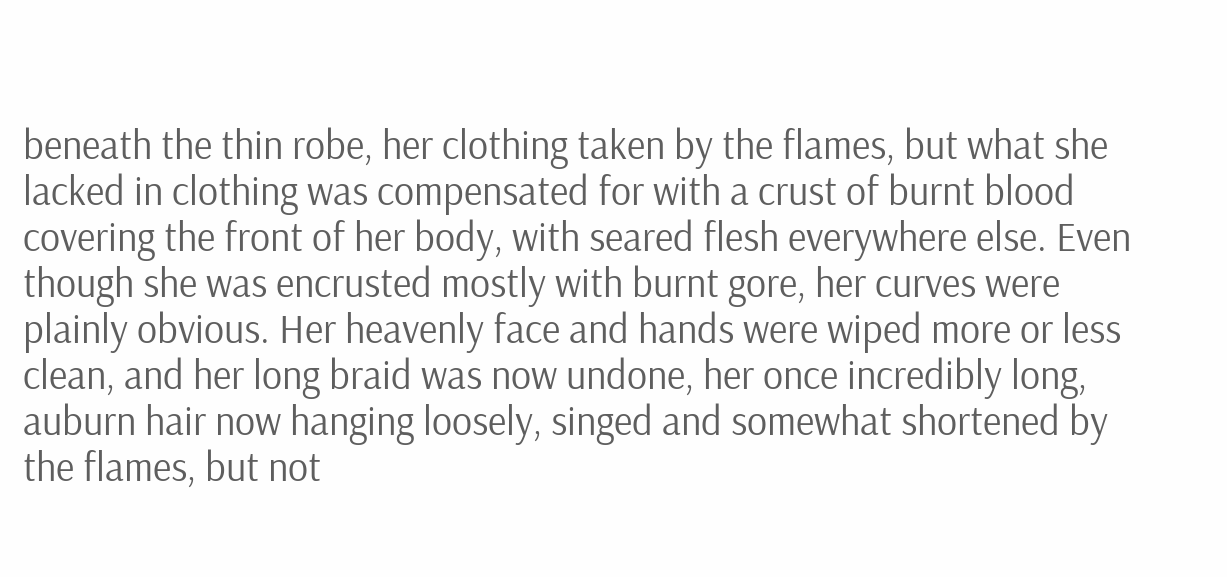beneath the thin robe, her clothing taken by the flames, but what she lacked in clothing was compensated for with a crust of burnt blood covering the front of her body, with seared flesh everywhere else. Even though she was encrusted mostly with burnt gore, her curves were plainly obvious. Her heavenly face and hands were wiped more or less clean, and her long braid was now undone, her once incredibly long, auburn hair now hanging loosely, singed and somewhat shortened by the flames, but not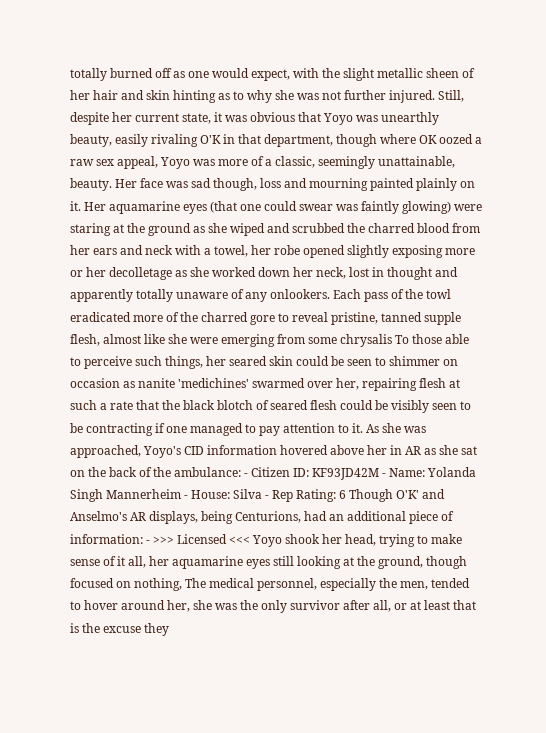totally burned off as one would expect, with the slight metallic sheen of her hair and skin hinting as to why she was not further injured. Still, despite her current state, it was obvious that Yoyo was unearthly beauty, easily rivaling O'K in that department, though where OK oozed a raw sex appeal, Yoyo was more of a classic, seemingly unattainable, beauty. Her face was sad though, loss and mourning painted plainly on it. Her aquamarine eyes (that one could swear was faintly glowing) were staring at the ground as she wiped and scrubbed the charred blood from her ears and neck with a towel, her robe opened slightly exposing more or her decolletage as she worked down her neck, lost in thought and apparently totally unaware of any onlookers. Each pass of the towl eradicated more of the charred gore to reveal pristine, tanned supple flesh, almost like she were emerging from some chrysalis To those able to perceive such things, her seared skin could be seen to shimmer on occasion as nanite 'medichines' swarmed over her, repairing flesh at such a rate that the black blotch of seared flesh could be visibly seen to be contracting if one managed to pay attention to it. As she was approached, Yoyo's CID information hovered above her in AR as she sat on the back of the ambulance: - Citizen ID: KF93JD42M - Name: Yolanda Singh Mannerheim - House: Silva - Rep Rating: 6 Though O'K' and Anselmo's AR displays, being Centurions, had an additional piece of information: - >>> Licensed <<< Yoyo shook her head, trying to make sense of it all, her aquamarine eyes still looking at the ground, though focused on nothing, The medical personnel, especially the men, tended to hover around her, she was the only survivor after all, or at least that is the excuse they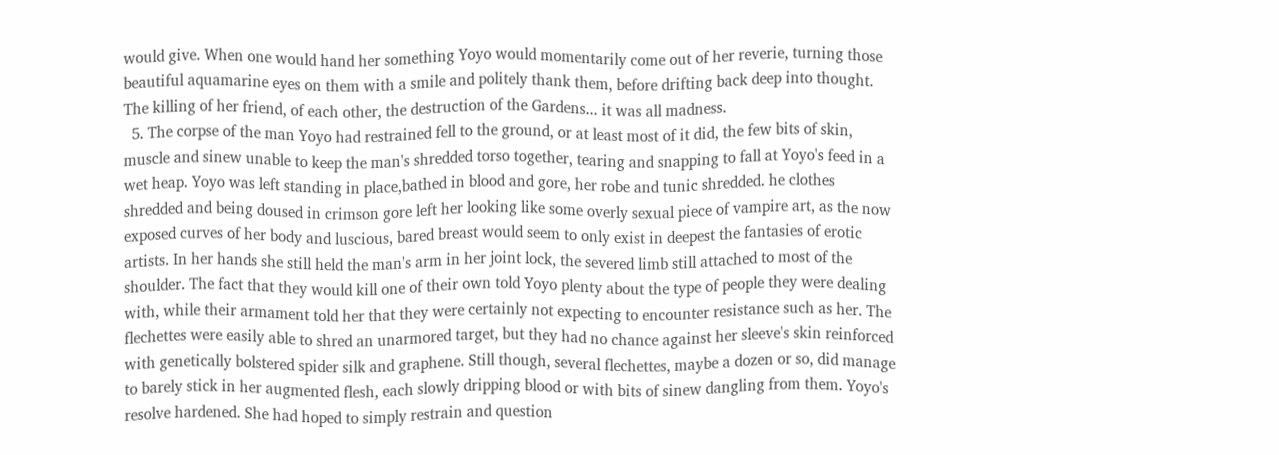would give. When one would hand her something Yoyo would momentarily come out of her reverie, turning those beautiful aquamarine eyes on them with a smile and politely thank them, before drifting back deep into thought. The killing of her friend, of each other, the destruction of the Gardens... it was all madness.
  5. The corpse of the man Yoyo had restrained fell to the ground, or at least most of it did, the few bits of skin, muscle and sinew unable to keep the man's shredded torso together, tearing and snapping to fall at Yoyo's feed in a wet heap. Yoyo was left standing in place,bathed in blood and gore, her robe and tunic shredded. he clothes shredded and being doused in crimson gore left her looking like some overly sexual piece of vampire art, as the now exposed curves of her body and luscious, bared breast would seem to only exist in deepest the fantasies of erotic artists. In her hands she still held the man's arm in her joint lock, the severed limb still attached to most of the shoulder. The fact that they would kill one of their own told Yoyo plenty about the type of people they were dealing with, while their armament told her that they were certainly not expecting to encounter resistance such as her. The flechettes were easily able to shred an unarmored target, but they had no chance against her sleeve's skin reinforced with genetically bolstered spider silk and graphene. Still though, several flechettes, maybe a dozen or so, did manage to barely stick in her augmented flesh, each slowly dripping blood or with bits of sinew dangling from them. Yoyo's resolve hardened. She had hoped to simply restrain and question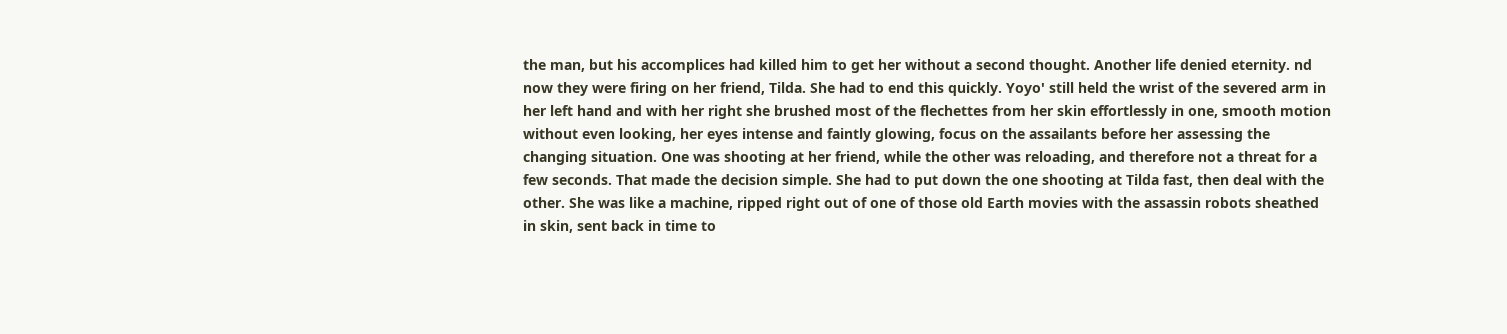the man, but his accomplices had killed him to get her without a second thought. Another life denied eternity. nd now they were firing on her friend, Tilda. She had to end this quickly. Yoyo' still held the wrist of the severed arm in her left hand and with her right she brushed most of the flechettes from her skin effortlessly in one, smooth motion without even looking, her eyes intense and faintly glowing, focus on the assailants before her assessing the changing situation. One was shooting at her friend, while the other was reloading, and therefore not a threat for a few seconds. That made the decision simple. She had to put down the one shooting at Tilda fast, then deal with the other. She was like a machine, ripped right out of one of those old Earth movies with the assassin robots sheathed in skin, sent back in time to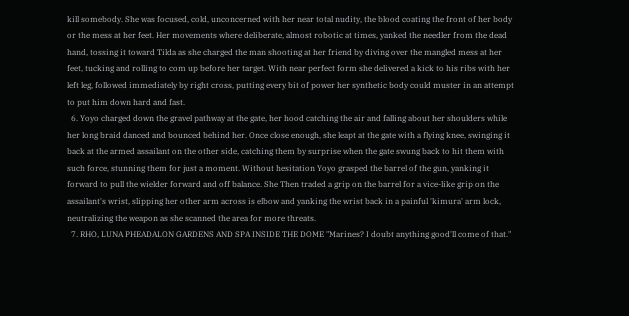kill somebody. She was focused, cold, unconcerned with her near total nudity, the blood coating the front of her body or the mess at her feet. Her movements where deliberate, almost robotic at times, yanked the needler from the dead hand, tossing it toward Tilda as she charged the man shooting at her friend by diving over the mangled mess at her feet, tucking and rolling to com up before her target. With near perfect form she delivered a kick to his ribs with her left leg, followed immediately by right cross, putting every bit of power her synthetic body could muster in an attempt to put him down hard and fast.
  6. Yoyo charged down the gravel pathway at the gate, her hood catching the air and falling about her shoulders while her long braid danced and bounced behind her. Once close enough, she leapt at the gate with a flying knee, swinging it back at the armed assailant on the other side, catching them by surprise when the gate swung back to hit them with such force, stunning them for just a moment. Without hesitation Yoyo grasped the barrel of the gun, yanking it forward to pull the wielder forward and off balance. She Then traded a grip on the barrel for a vice-like grip on the assailant's wrist, slipping her other arm across is elbow and yanking the wrist back in a painful 'kimura' arm lock, neutralizing the weapon as she scanned the area for more threats.
  7. RHO, LUNA PHEADALON GARDENS AND SPA INSIDE THE DOME "Marines? I doubt anything good'll come of that."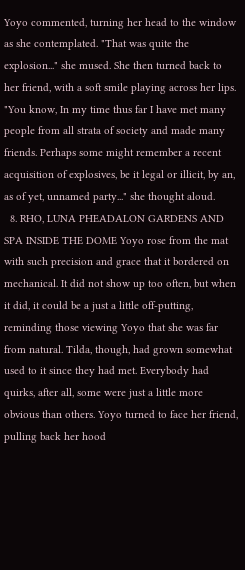Yoyo commented, turning her head to the window as she contemplated. "That was quite the explosion..." she mused. She then turned back to her friend, with a soft smile playing across her lips. "You know, In my time thus far I have met many people from all strata of society and made many friends. Perhaps some might remember a recent acquisition of explosives, be it legal or illicit, by an, as of yet, unnamed party..." she thought aloud.
  8. RHO, LUNA PHEADALON GARDENS AND SPA INSIDE THE DOME Yoyo rose from the mat with such precision and grace that it bordered on mechanical. It did not show up too often, but when it did, it could be a just a little off-putting, reminding those viewing Yoyo that she was far from natural. Tilda, though, had grown somewhat used to it since they had met. Everybody had quirks, after all, some were just a little more obvious than others. Yoyo turned to face her friend, pulling back her hood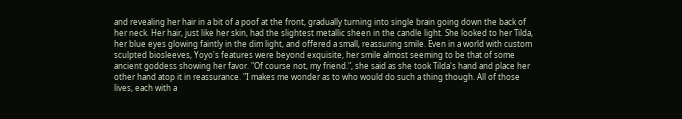and revealing her hair in a bit of a poof at the front, gradually turning into single brain going down the back of her neck. Her hair, just like her skin, had the slightest metallic sheen in the candle light. She looked to her Tilda, her blue eyes glowing faintly in the dim light, and offered a small, reassuring smile. Even in a world with custom sculpted biosleeves, Yoyo's features were beyond exquisite, her smile almost seeming to be that of some ancient goddess showing her favor. "Of course not, my friend.", she said as she took Tilda's hand and place her other hand atop it in reassurance. "I makes me wonder as to who would do such a thing though. All of those lives, each with a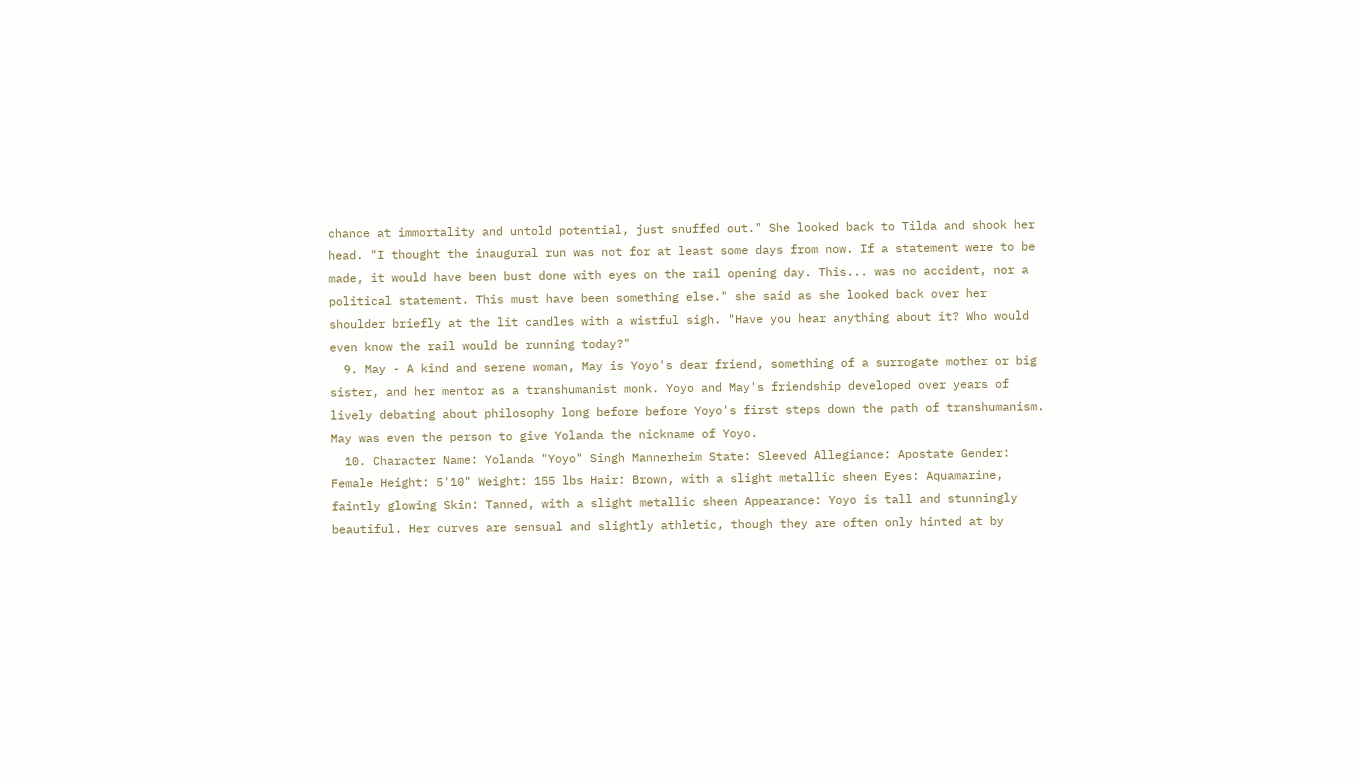chance at immortality and untold potential, just snuffed out." She looked back to Tilda and shook her head. "I thought the inaugural run was not for at least some days from now. If a statement were to be made, it would have been bust done with eyes on the rail opening day. This... was no accident, nor a political statement. This must have been something else." she said as she looked back over her shoulder briefly at the lit candles with a wistful sigh. "Have you hear anything about it? Who would even know the rail would be running today?"
  9. May - A kind and serene woman, May is Yoyo's dear friend, something of a surrogate mother or big sister, and her mentor as a transhumanist monk. Yoyo and May's friendship developed over years of lively debating about philosophy long before before Yoyo's first steps down the path of transhumanism. May was even the person to give Yolanda the nickname of Yoyo.
  10. Character Name: Yolanda "Yoyo" Singh Mannerheim State: Sleeved Allegiance: Apostate Gender: Female Height: 5'10" Weight: 155 lbs Hair: Brown, with a slight metallic sheen Eyes: Aquamarine, faintly glowing Skin: Tanned, with a slight metallic sheen Appearance: Yoyo is tall and stunningly beautiful. Her curves are sensual and slightly athletic, though they are often only hinted at by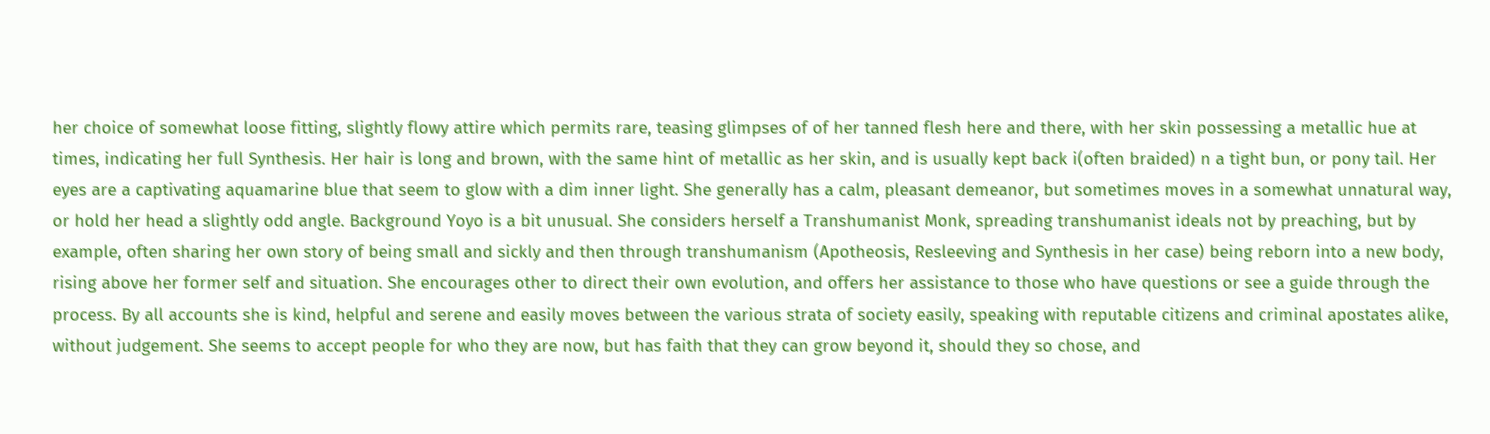her choice of somewhat loose fitting, slightly flowy attire which permits rare, teasing glimpses of of her tanned flesh here and there, with her skin possessing a metallic hue at times, indicating her full Synthesis. Her hair is long and brown, with the same hint of metallic as her skin, and is usually kept back i(often braided) n a tight bun, or pony tail. Her eyes are a captivating aquamarine blue that seem to glow with a dim inner light. She generally has a calm, pleasant demeanor, but sometimes moves in a somewhat unnatural way, or hold her head a slightly odd angle. Background Yoyo is a bit unusual. She considers herself a Transhumanist Monk, spreading transhumanist ideals not by preaching, but by example, often sharing her own story of being small and sickly and then through transhumanism (Apotheosis, Resleeving and Synthesis in her case) being reborn into a new body, rising above her former self and situation. She encourages other to direct their own evolution, and offers her assistance to those who have questions or see a guide through the process. By all accounts she is kind, helpful and serene and easily moves between the various strata of society easily, speaking with reputable citizens and criminal apostates alike, without judgement. She seems to accept people for who they are now, but has faith that they can grow beyond it, should they so chose, and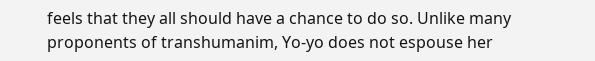feels that they all should have a chance to do so. Unlike many proponents of transhumanim, Yo-yo does not espouse her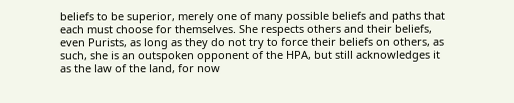beliefs to be superior, merely one of many possible beliefs and paths that each must choose for themselves. She respects others and their beliefs, even Purists, as long as they do not try to force their beliefs on others, as such, she is an outspoken opponent of the HPA, but still acknowledges it as the law of the land, for now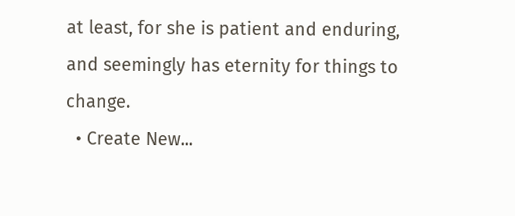at least, for she is patient and enduring, and seemingly has eternity for things to change.
  • Create New...